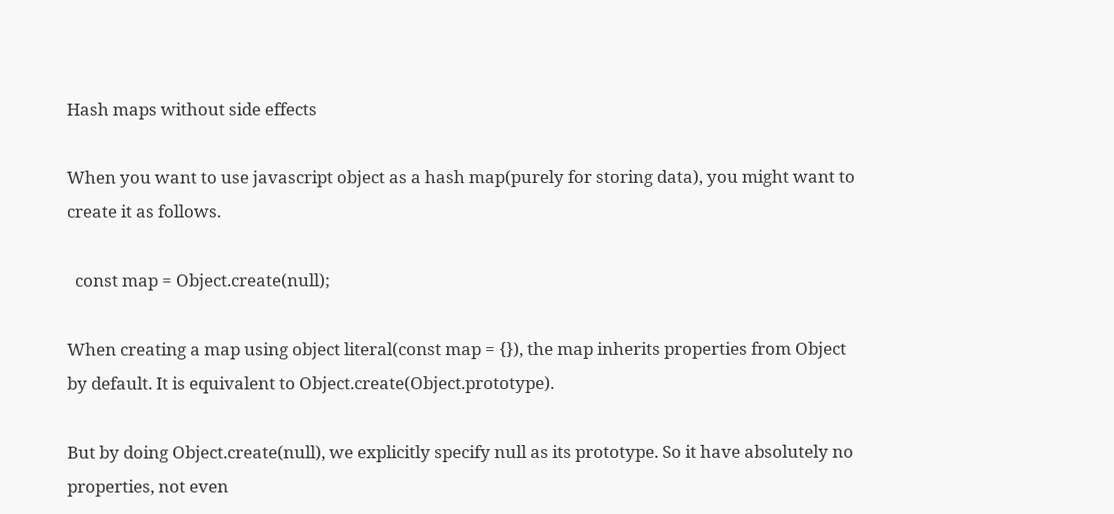Hash maps without side effects

When you want to use javascript object as a hash map(purely for storing data), you might want to create it as follows.

  const map = Object.create(null);

When creating a map using object literal(const map = {}), the map inherits properties from Object by default. It is equivalent to Object.create(Object.prototype).

But by doing Object.create(null), we explicitly specify null as its prototype. So it have absolutely no properties, not even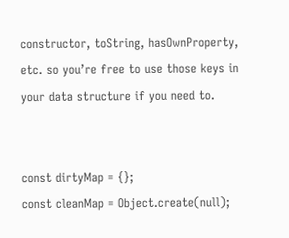constructor, toString, hasOwnProperty, etc. so you’re free to use those keys in your data structure if you need to.


const dirtyMap = {};
const cleanMap = Object.create(null);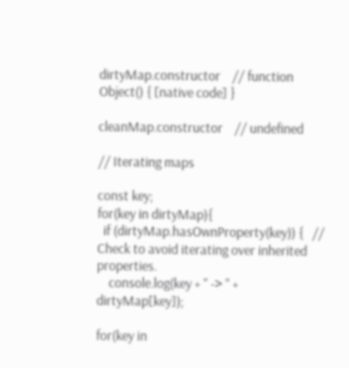dirtyMap.constructor    // function Object() { [native code] }

cleanMap.constructor    // undefined

// Iterating maps

const key;
for(key in dirtyMap){
  if (dirtyMap.hasOwnProperty(key)) {   // Check to avoid iterating over inherited properties.
    console.log(key + " -> " + dirtyMap[key]);

for(key in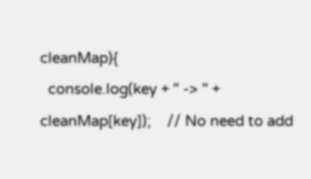cleanMap){
  console.log(key + " -> " + cleanMap[key]);    // No need to add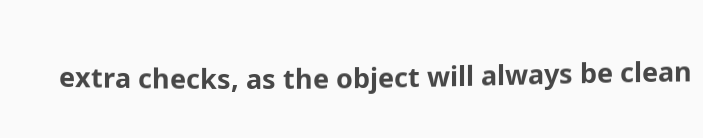extra checks, as the object will always be clean